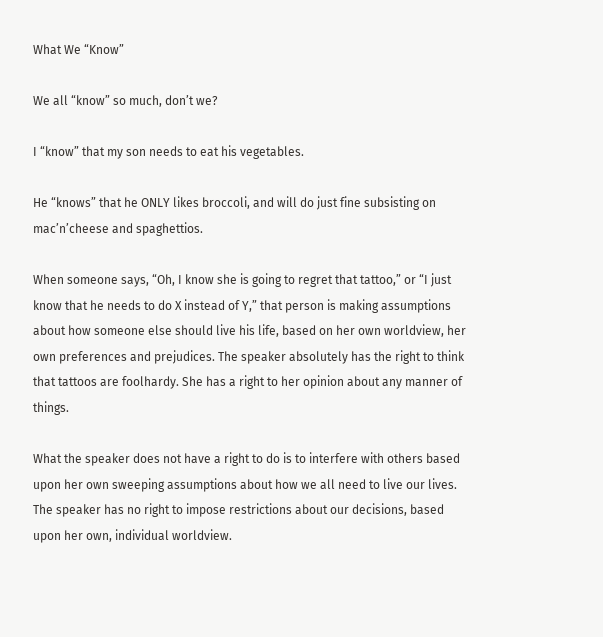What We “Know”

We all “know” so much, don’t we?

I “know” that my son needs to eat his vegetables.

He “knows” that he ONLY likes broccoli, and will do just fine subsisting on mac’n’cheese and spaghettios.

When someone says, “Oh, I know she is going to regret that tattoo,” or “I just know that he needs to do X instead of Y,” that person is making assumptions about how someone else should live his life, based on her own worldview, her own preferences and prejudices. The speaker absolutely has the right to think that tattoos are foolhardy. She has a right to her opinion about any manner of things.

What the speaker does not have a right to do is to interfere with others based upon her own sweeping assumptions about how we all need to live our lives. The speaker has no right to impose restrictions about our decisions, based upon her own, individual worldview.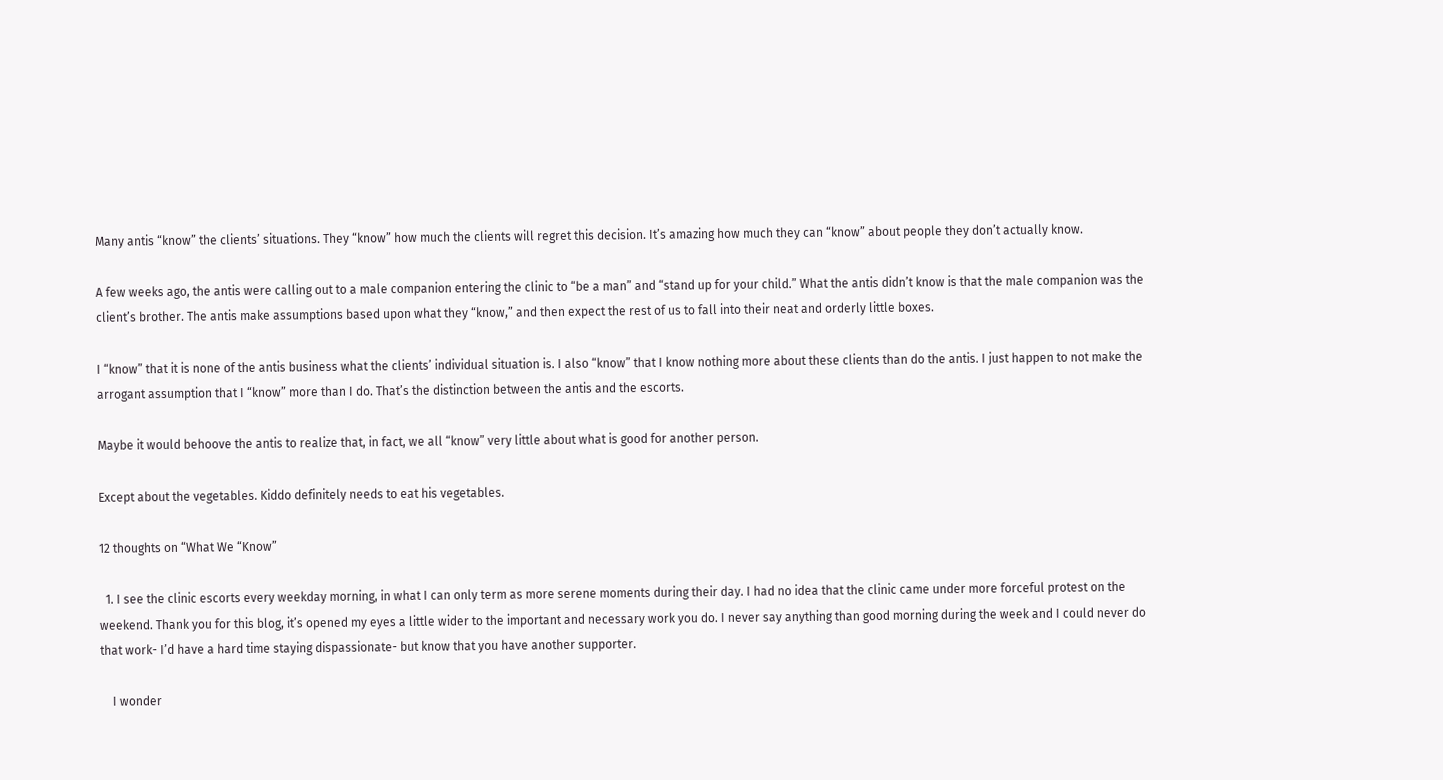Many antis “know” the clients’ situations. They “know” how much the clients will regret this decision. It’s amazing how much they can “know” about people they don’t actually know.

A few weeks ago, the antis were calling out to a male companion entering the clinic to “be a man” and “stand up for your child.” What the antis didn’t know is that the male companion was the client’s brother. The antis make assumptions based upon what they “know,” and then expect the rest of us to fall into their neat and orderly little boxes.

I “know” that it is none of the antis business what the clients’ individual situation is. I also “know” that I know nothing more about these clients than do the antis. I just happen to not make the arrogant assumption that I “know” more than I do. That’s the distinction between the antis and the escorts.

Maybe it would behoove the antis to realize that, in fact, we all “know” very little about what is good for another person.

Except about the vegetables. Kiddo definitely needs to eat his vegetables.

12 thoughts on “What We “Know”

  1. I see the clinic escorts every weekday morning, in what I can only term as more serene moments during their day. I had no idea that the clinic came under more forceful protest on the weekend. Thank you for this blog, it’s opened my eyes a little wider to the important and necessary work you do. I never say anything than good morning during the week and I could never do that work- I’d have a hard time staying dispassionate- but know that you have another supporter.

    I wonder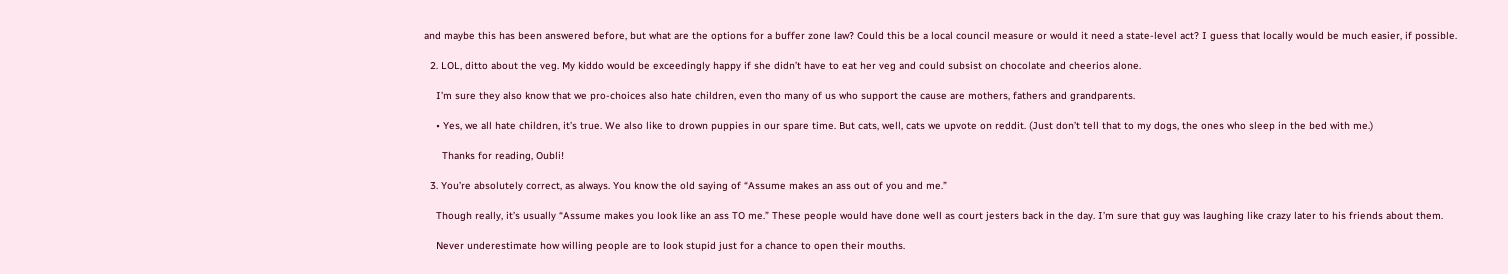and maybe this has been answered before, but what are the options for a buffer zone law? Could this be a local council measure or would it need a state-level act? I guess that locally would be much easier, if possible.

  2. LOL, ditto about the veg. My kiddo would be exceedingly happy if she didn’t have to eat her veg and could subsist on chocolate and cheerios alone.

    I’m sure they also know that we pro-choices also hate children, even tho many of us who support the cause are mothers, fathers and grandparents.

    • Yes, we all hate children, it’s true. We also like to drown puppies in our spare time. But cats, well, cats we upvote on reddit. (Just don’t tell that to my dogs, the ones who sleep in the bed with me.)

      Thanks for reading, Oubli!

  3. You’re absolutely correct, as always. You know the old saying of “Assume makes an ass out of you and me.”

    Though really, it’s usually “Assume makes you look like an ass TO me.” These people would have done well as court jesters back in the day. I’m sure that guy was laughing like crazy later to his friends about them.

    Never underestimate how willing people are to look stupid just for a chance to open their mouths.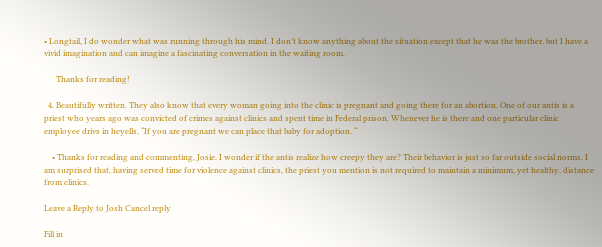• Longtail, I do wonder what was running through his mind. I don’t know anything about the situation except that he was the brother, but I have a vivid imagination and can imagine a fascinating conversation in the waiting room.

      Thanks for reading!

  4. Beautifully written. They also know that every woman going into the clinic is pregnant and going there for an abortion. One of our antis is a priest who years ago was convicted of crimes against clinics and spent time in Federal prison. Whenever he is there and one particular clinic employee drivs in heyells, “If you are pregnant we can place that baby for adoption. “

    • Thanks for reading and commenting, Josie. I wonder if the antis realize how creepy they are? Their behavior is just so far outside social norms. I am surprised that, having served time for violence against clinics, the priest you mention is not required to maintain a minimum, yet healthy, distance from clinics.

Leave a Reply to Josh Cancel reply

Fill in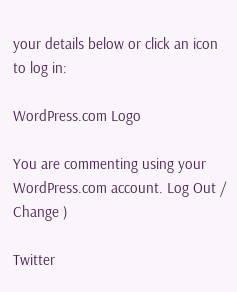your details below or click an icon to log in:

WordPress.com Logo

You are commenting using your WordPress.com account. Log Out /  Change )

Twitter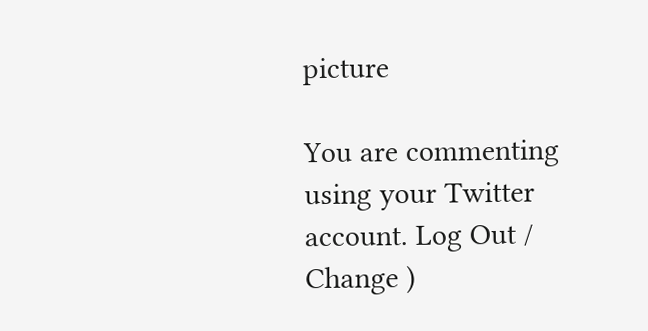picture

You are commenting using your Twitter account. Log Out /  Change )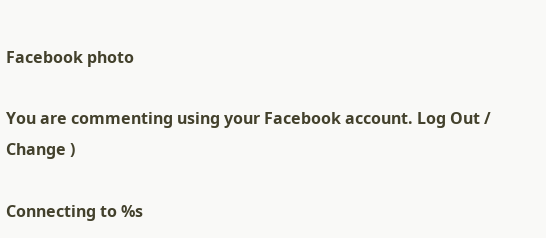Facebook photo

You are commenting using your Facebook account. Log Out /  Change )

Connecting to %s